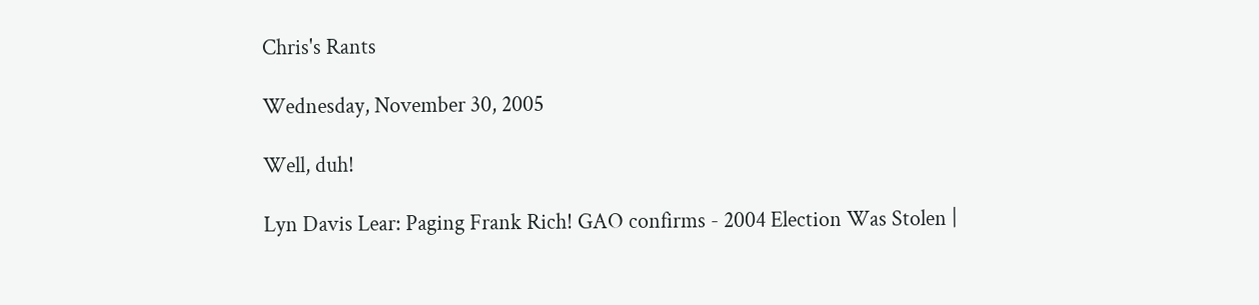Chris's Rants

Wednesday, November 30, 2005

Well, duh!

Lyn Davis Lear: Paging Frank Rich! GAO confirms - 2004 Election Was Stolen |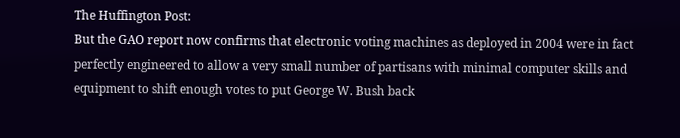The Huffington Post:
But the GAO report now confirms that electronic voting machines as deployed in 2004 were in fact perfectly engineered to allow a very small number of partisans with minimal computer skills and equipment to shift enough votes to put George W. Bush back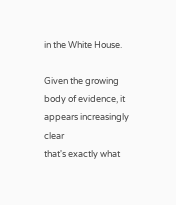in the White House.

Given the growing body of evidence, it appears increasingly clear
that's exactly what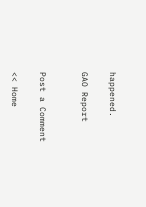happened.

GAO Report


Post a Comment

<< Home